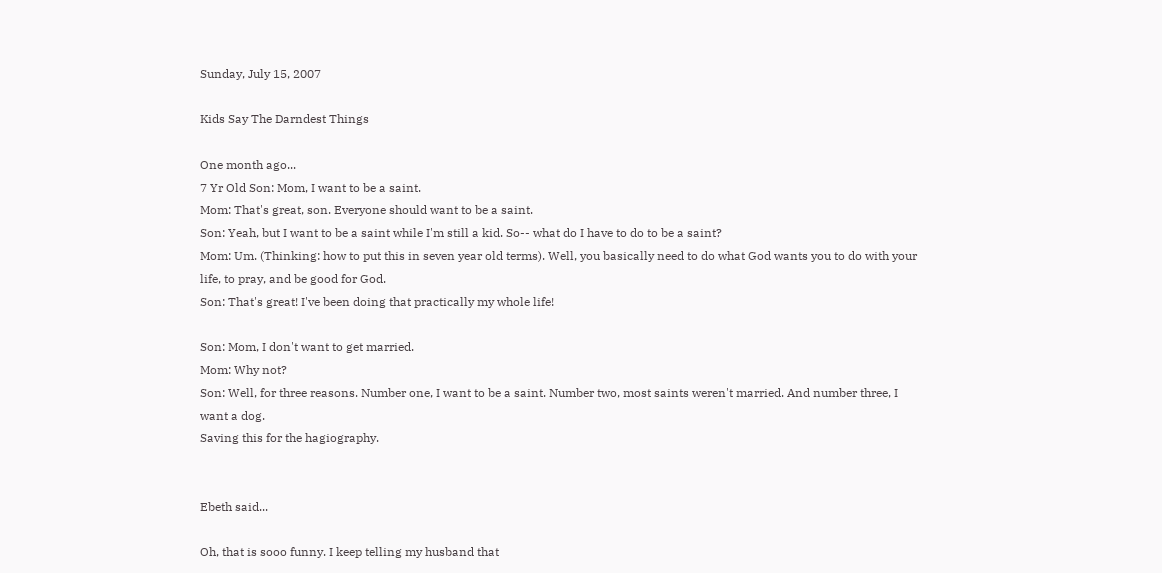Sunday, July 15, 2007

Kids Say The Darndest Things

One month ago...
7 Yr Old Son: Mom, I want to be a saint.
Mom: That's great, son. Everyone should want to be a saint.
Son: Yeah, but I want to be a saint while I'm still a kid. So-- what do I have to do to be a saint?
Mom: Um. (Thinking: how to put this in seven year old terms). Well, you basically need to do what God wants you to do with your life, to pray, and be good for God.
Son: That's great! I've been doing that practically my whole life!

Son: Mom, I don't want to get married.
Mom: Why not?
Son: Well, for three reasons. Number one, I want to be a saint. Number two, most saints weren't married. And number three, I want a dog.
Saving this for the hagiography.


Ebeth said...

Oh, that is sooo funny. I keep telling my husband that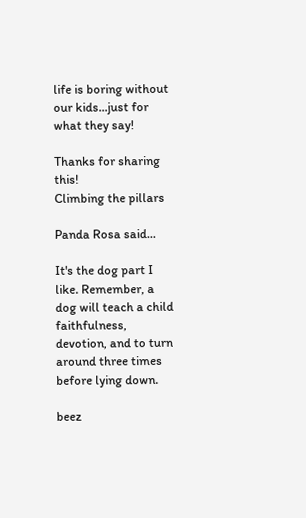life is boring without our kids...just for what they say!

Thanks for sharing this!
Climbing the pillars

Panda Rosa said...

It's the dog part I like. Remember, a dog will teach a child faithfulness, devotion, and to turn around three times before lying down.

beez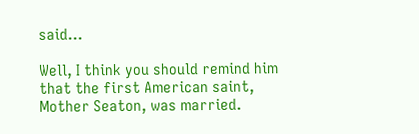said...

Well, I think you should remind him that the first American saint, Mother Seaton, was married.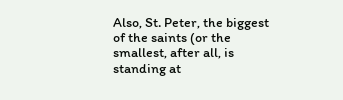Also, St. Peter, the biggest of the saints (or the smallest, after all, is standing at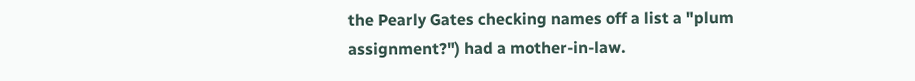the Pearly Gates checking names off a list a "plum assignment?") had a mother-in-law.